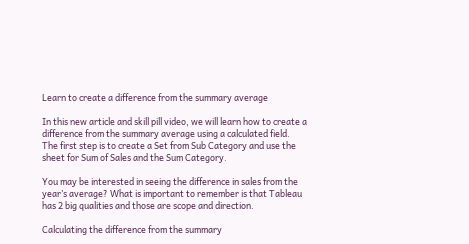Learn to create a difference from the summary average

In this new article and skill pill video, we will learn how to create a difference from the summary average using a calculated field. The first step is to create a Set from Sub Category and use the sheet for Sum of Sales and the Sum Category.

You may be interested in seeing the difference in sales from the year’s average? What is important to remember is that Tableau has 2 big qualities and those are scope and direction.

Calculating the difference from the summary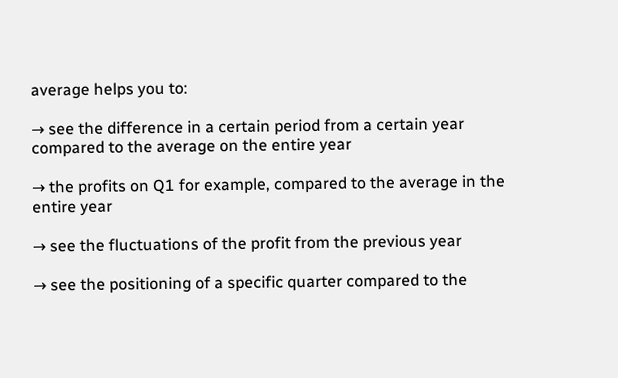average helps you to:

→ see the difference in a certain period from a certain year compared to the average on the entire year

→ the profits on Q1 for example, compared to the average in the entire year

→ see the fluctuations of the profit from the previous year

→ see the positioning of a specific quarter compared to the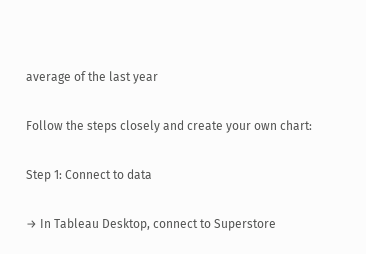average of the last year

Follow the steps closely and create your own chart:

Step 1: Connect to data

→ In Tableau Desktop, connect to Superstore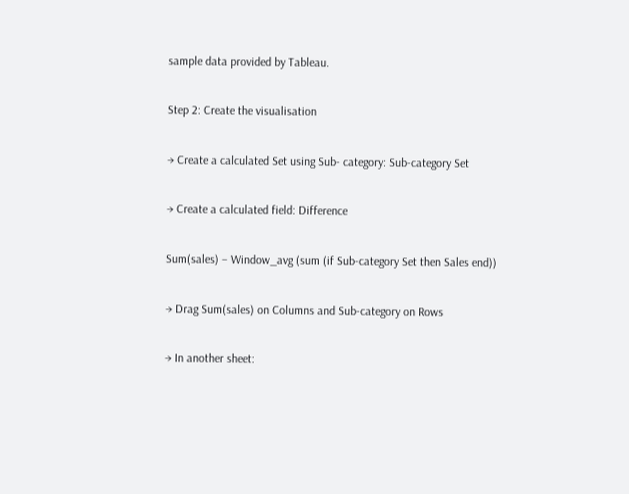sample data provided by Tableau.

Step 2: Create the visualisation

→ Create a calculated Set using Sub- category: Sub-category Set

→ Create a calculated field: Difference

Sum(sales) – Window_avg (sum (if Sub-category Set then Sales end))

→ Drag Sum(sales) on Columns and Sub-category on Rows

→ In another sheet: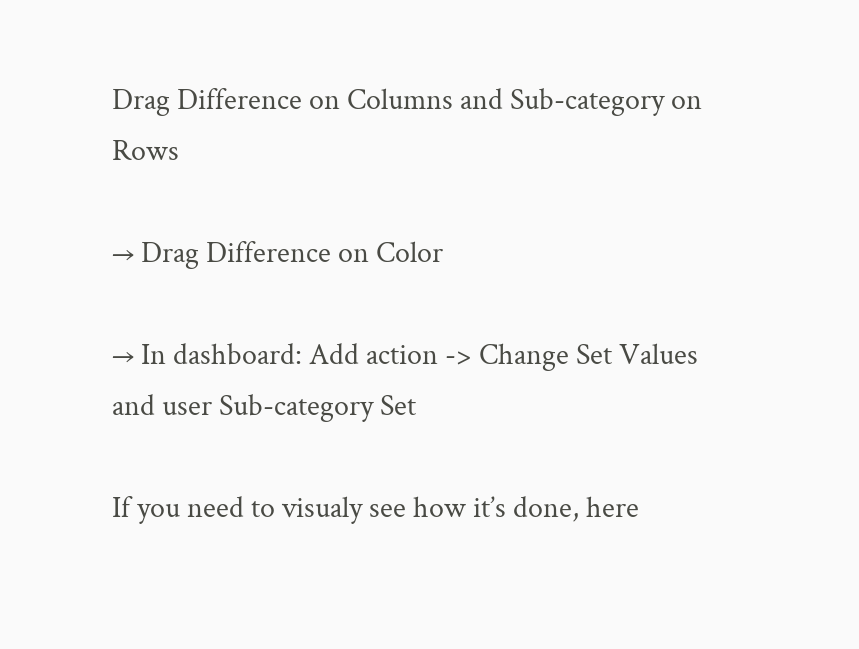Drag Difference on Columns and Sub-category on Rows

→ Drag Difference on Color

→ In dashboard: Add action -> Change Set Values and user Sub-category Set

If you need to visualy see how it’s done, here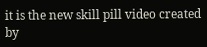it is the new skill pill video created by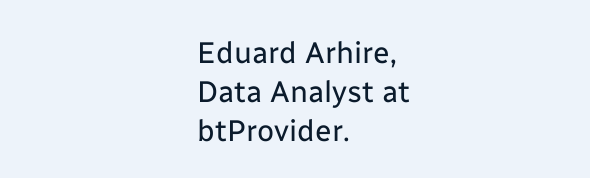Eduard Arhire, Data Analyst at btProvider.